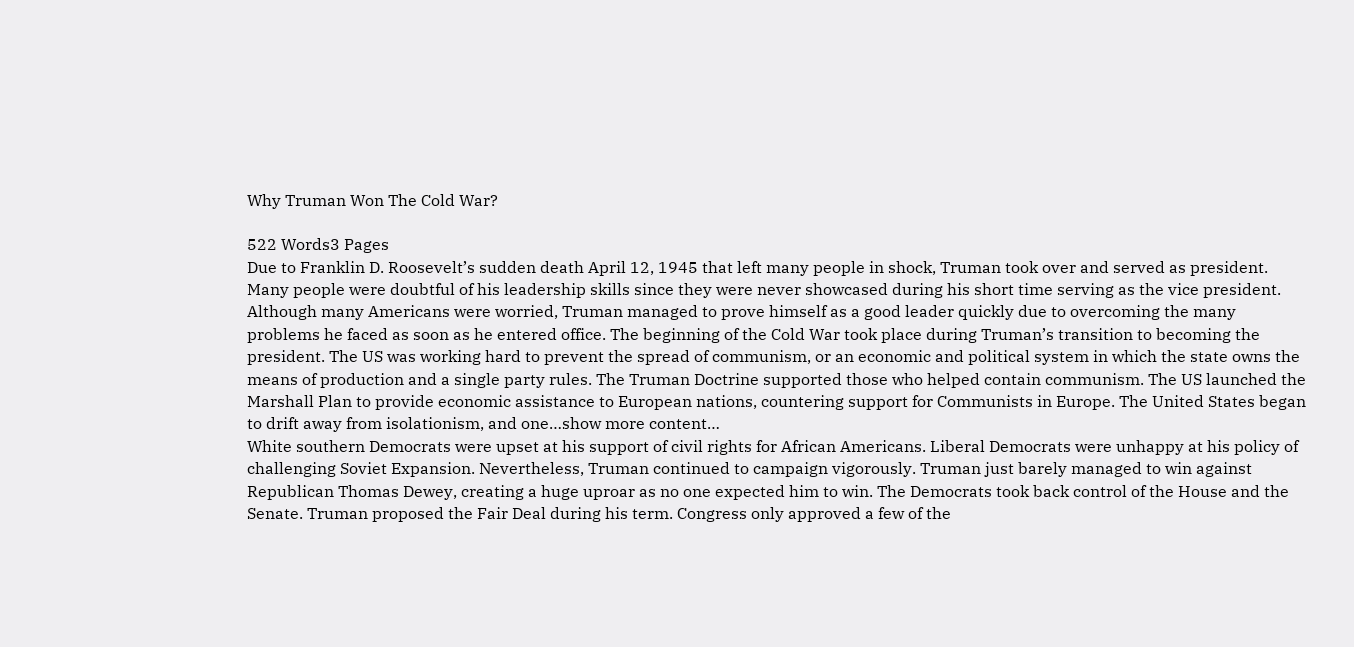Why Truman Won The Cold War?

522 Words3 Pages
Due to Franklin D. Roosevelt’s sudden death April 12, 1945 that left many people in shock, Truman took over and served as president. Many people were doubtful of his leadership skills since they were never showcased during his short time serving as the vice president. Although many Americans were worried, Truman managed to prove himself as a good leader quickly due to overcoming the many problems he faced as soon as he entered office. The beginning of the Cold War took place during Truman’s transition to becoming the president. The US was working hard to prevent the spread of communism, or an economic and political system in which the state owns the means of production and a single party rules. The Truman Doctrine supported those who helped contain communism. The US launched the Marshall Plan to provide economic assistance to European nations, countering support for Communists in Europe. The United States began to drift away from isolationism, and one…show more content…
White southern Democrats were upset at his support of civil rights for African Americans. Liberal Democrats were unhappy at his policy of challenging Soviet Expansion. Nevertheless, Truman continued to campaign vigorously. Truman just barely managed to win against Republican Thomas Dewey, creating a huge uproar as no one expected him to win. The Democrats took back control of the House and the Senate. Truman proposed the Fair Deal during his term. Congress only approved a few of the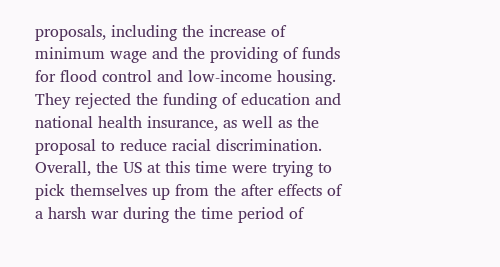proposals, including the increase of minimum wage and the providing of funds for flood control and low-income housing. They rejected the funding of education and national health insurance, as well as the proposal to reduce racial discrimination. Overall, the US at this time were trying to pick themselves up from the after effects of a harsh war during the time period of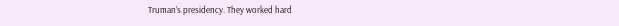Truman’s presidency. They worked hard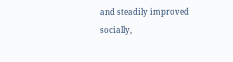and steadily improved socially,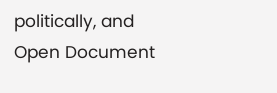politically, and
Open Document